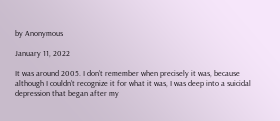by Anonymous

January 11, 2022

It was around 2005. I don’t remember when precisely it was, because although I couldn’t recognize it for what it was, I was deep into a suicidal depression that began after my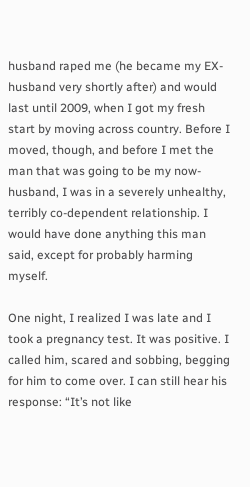husband raped me (he became my EX-husband very shortly after) and would last until 2009, when I got my fresh start by moving across country. Before I moved, though, and before I met the man that was going to be my now-husband, I was in a severely unhealthy, terribly co-dependent relationship. I would have done anything this man said, except for probably harming myself.

One night, I realized I was late and I took a pregnancy test. It was positive. I called him, scared and sobbing, begging for him to come over. I can still hear his response: “It’s not like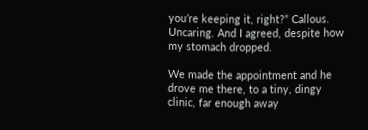you’re keeping it, right?” Callous. Uncaring. And I agreed, despite how my stomach dropped.

We made the appointment and he drove me there, to a tiny, dingy clinic, far enough away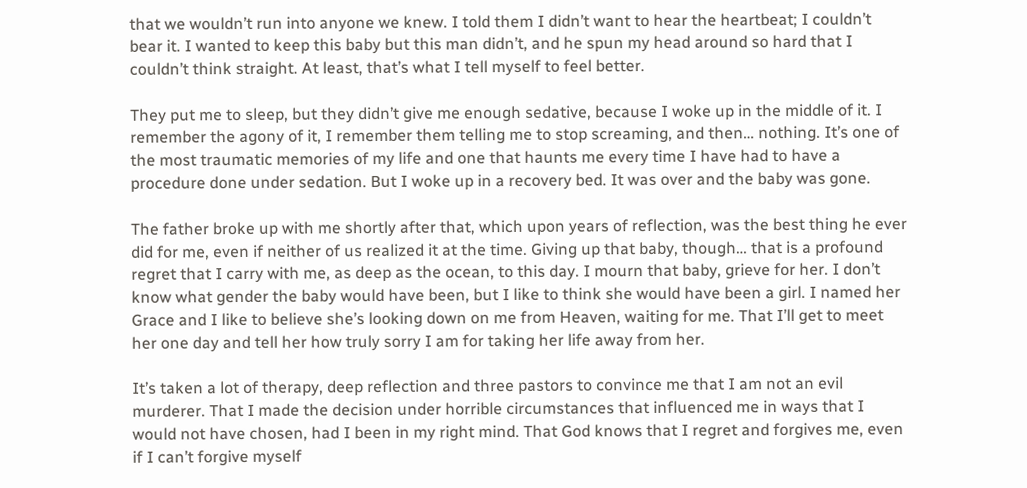that we wouldn’t run into anyone we knew. I told them I didn’t want to hear the heartbeat; I couldn’t bear it. I wanted to keep this baby but this man didn’t, and he spun my head around so hard that I couldn’t think straight. At least, that’s what I tell myself to feel better.

They put me to sleep, but they didn’t give me enough sedative, because I woke up in the middle of it. I remember the agony of it, I remember them telling me to stop screaming, and then… nothing. It’s one of the most traumatic memories of my life and one that haunts me every time I have had to have a procedure done under sedation. But I woke up in a recovery bed. It was over and the baby was gone.

The father broke up with me shortly after that, which upon years of reflection, was the best thing he ever did for me, even if neither of us realized it at the time. Giving up that baby, though… that is a profound regret that I carry with me, as deep as the ocean, to this day. I mourn that baby, grieve for her. I don’t know what gender the baby would have been, but I like to think she would have been a girl. I named her Grace and I like to believe she’s looking down on me from Heaven, waiting for me. That I’ll get to meet her one day and tell her how truly sorry I am for taking her life away from her.

It’s taken a lot of therapy, deep reflection and three pastors to convince me that I am not an evil murderer. That I made the decision under horrible circumstances that influenced me in ways that I would not have chosen, had I been in my right mind. That God knows that I regret and forgives me, even if I can’t forgive myself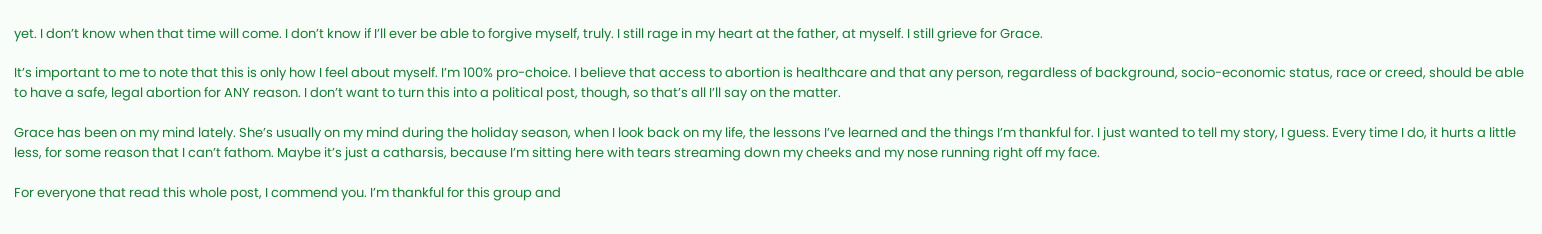yet. I don’t know when that time will come. I don’t know if I’ll ever be able to forgive myself, truly. I still rage in my heart at the father, at myself. I still grieve for Grace.

It’s important to me to note that this is only how I feel about myself. I’m 100% pro-choice. I believe that access to abortion is healthcare and that any person, regardless of background, socio-economic status, race or creed, should be able to have a safe, legal abortion for ANY reason. I don’t want to turn this into a political post, though, so that’s all I’ll say on the matter.

Grace has been on my mind lately. She’s usually on my mind during the holiday season, when I look back on my life, the lessons I’ve learned and the things I’m thankful for. I just wanted to tell my story, I guess. Every time I do, it hurts a little less, for some reason that I can’t fathom. Maybe it’s just a catharsis, because I’m sitting here with tears streaming down my cheeks and my nose running right off my face.

For everyone that read this whole post, I commend you. I’m thankful for this group and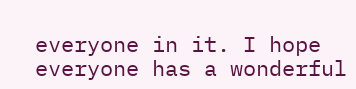everyone in it. I hope everyone has a wonderful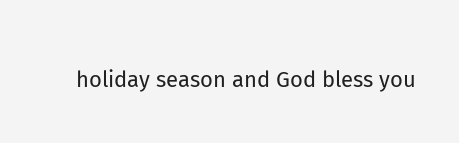holiday season and God bless you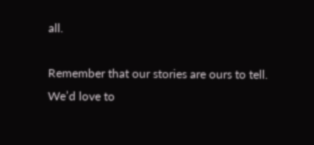all.

Remember that our stories are ours to tell. We’d love to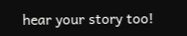hear your story too!